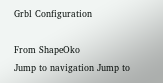Grbl Configuration

From ShapeOko
Jump to navigation Jump to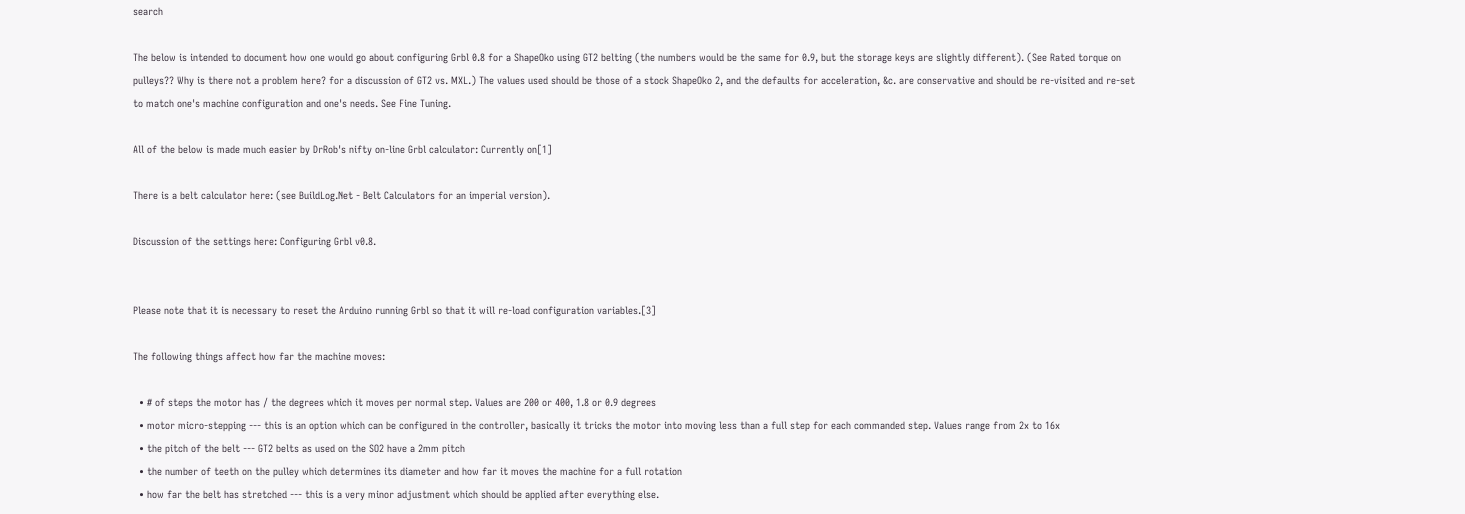search

The below is intended to document how one would go about configuring Grbl 0.8 for a ShapeOko using GT2 belting (the numbers would be the same for 0.9, but the storage keys are slightly different). (See Rated torque on pulleys?? Why is there not a problem here? for a discussion of GT2 vs. MXL.) The values used should be those of a stock ShapeOko 2, and the defaults for acceleration, &c. are conservative and should be re-visited and re-set to match one's machine configuration and one's needs. See Fine Tuning.

All of the below is made much easier by DrRob's nifty on-line Grbl calculator: Currently on[1]

There is a belt calculator here: (see BuildLog.Net - Belt Calculators for an imperial version).

Discussion of the settings here: Configuring Grbl v0.8.


Please note that it is necessary to reset the Arduino running Grbl so that it will re-load configuration variables.[3]

The following things affect how far the machine moves:

  • # of steps the motor has / the degrees which it moves per normal step. Values are 200 or 400, 1.8 or 0.9 degrees
  • motor micro-stepping --- this is an option which can be configured in the controller, basically it tricks the motor into moving less than a full step for each commanded step. Values range from 2x to 16x
  • the pitch of the belt --- GT2 belts as used on the SO2 have a 2mm pitch
  • the number of teeth on the pulley which determines its diameter and how far it moves the machine for a full rotation
  • how far the belt has stretched --- this is a very minor adjustment which should be applied after everything else.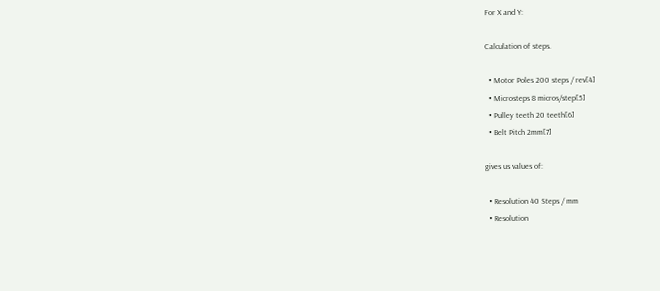For X and Y:

Calculation of steps.

  • Motor Poles 200 steps / rev[4]
  • Microsteps 8 micros/step[5]
  • Pulley teeth 20 teeth[6]
  • Belt Pitch 2mm[7]

gives us values of:

  • Resolution 40 Steps / mm
  • Resolution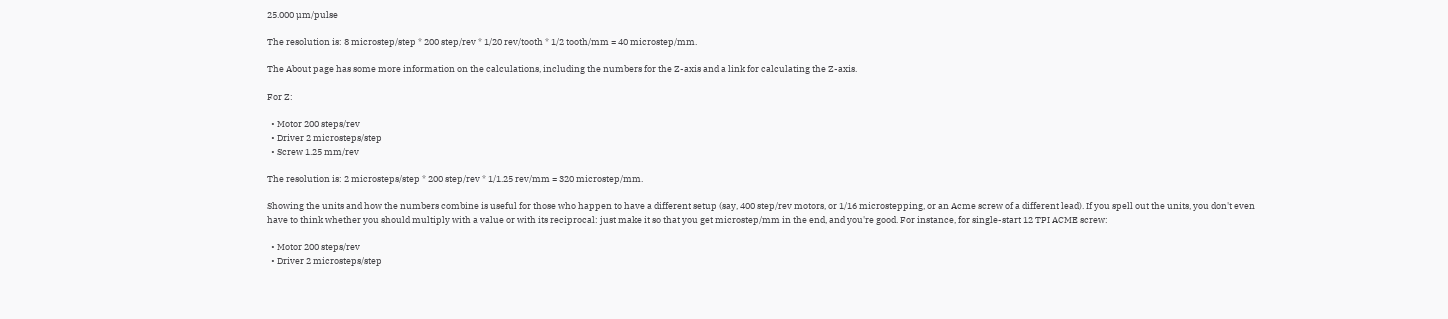25.000 µm/pulse

The resolution is: 8 microstep/step * 200 step/rev * 1/20 rev/tooth * 1/2 tooth/mm = 40 microstep/mm.

The About page has some more information on the calculations, including the numbers for the Z-axis and a link for calculating the Z-axis.

For Z:

  • Motor 200 steps/rev
  • Driver 2 microsteps/step
  • Screw 1.25 mm/rev

The resolution is: 2 microsteps/step * 200 step/rev * 1/1.25 rev/mm = 320 microstep/mm.

Showing the units and how the numbers combine is useful for those who happen to have a different setup (say, 400 step/rev motors, or 1/16 microstepping, or an Acme screw of a different lead). If you spell out the units, you don't even have to think whether you should multiply with a value or with its reciprocal: just make it so that you get microstep/mm in the end, and you're good. For instance, for single-start 12 TPI ACME screw:

  • Motor 200 steps/rev
  • Driver 2 microsteps/step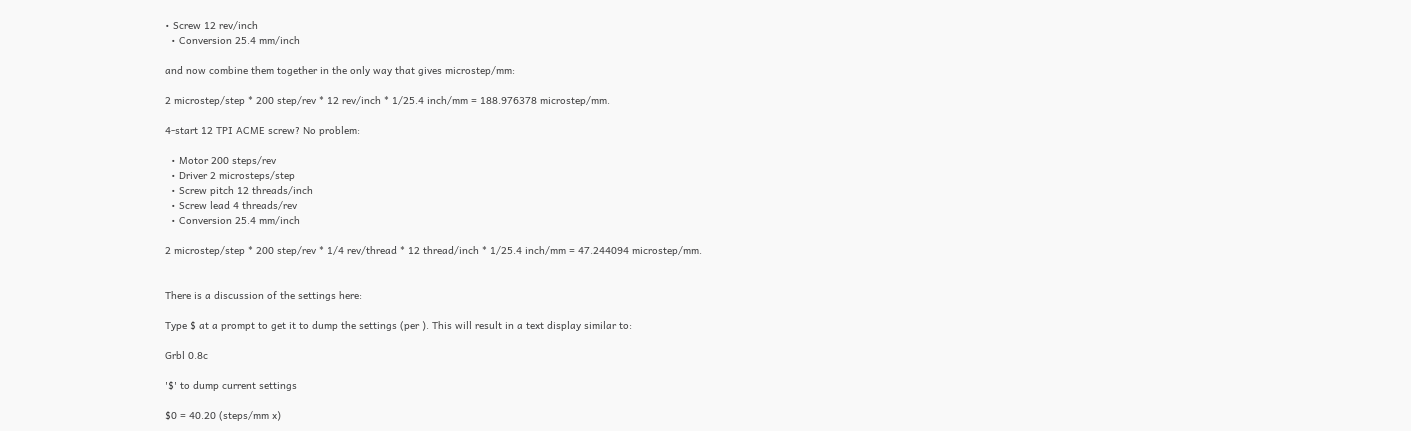• Screw 12 rev/inch
  • Conversion 25.4 mm/inch

and now combine them together in the only way that gives microstep/mm:

2 microstep/step * 200 step/rev * 12 rev/inch * 1/25.4 inch/mm = 188.976378 microstep/mm.

4-start 12 TPI ACME screw? No problem:

  • Motor 200 steps/rev
  • Driver 2 microsteps/step
  • Screw pitch 12 threads/inch
  • Screw lead 4 threads/rev
  • Conversion 25.4 mm/inch

2 microstep/step * 200 step/rev * 1/4 rev/thread * 12 thread/inch * 1/25.4 inch/mm = 47.244094 microstep/mm.


There is a discussion of the settings here:

Type $ at a prompt to get it to dump the settings (per ). This will result in a text display similar to:

Grbl 0.8c

'$' to dump current settings

$0 = 40.20 (steps/mm x)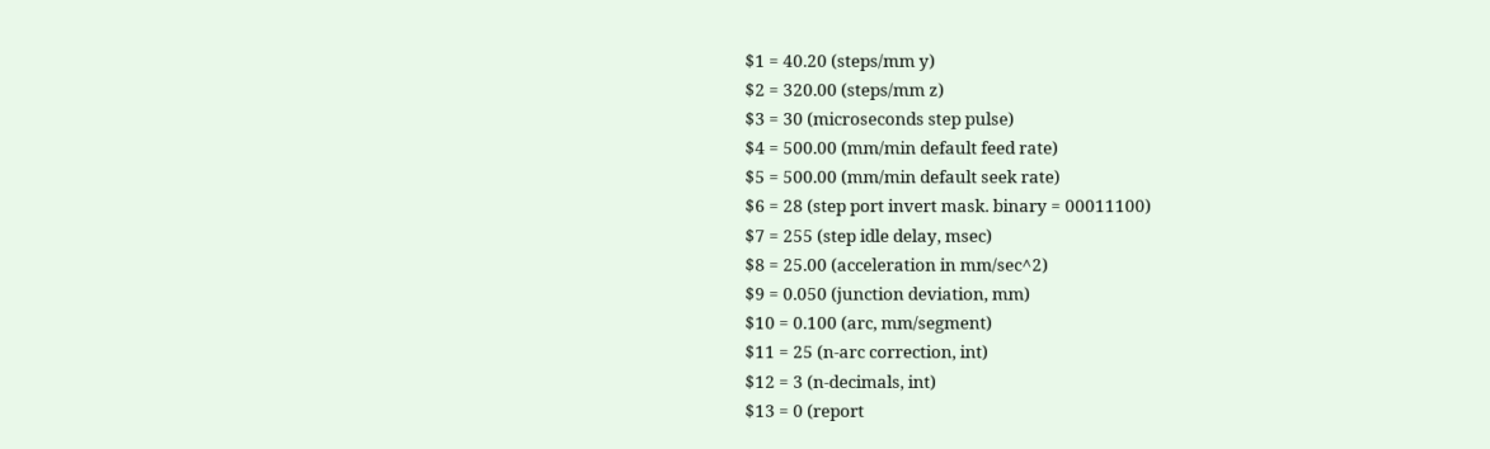$1 = 40.20 (steps/mm y)
$2 = 320.00 (steps/mm z)
$3 = 30 (microseconds step pulse)
$4 = 500.00 (mm/min default feed rate)
$5 = 500.00 (mm/min default seek rate)
$6 = 28 (step port invert mask. binary = 00011100)
$7 = 255 (step idle delay, msec)
$8 = 25.00 (acceleration in mm/sec^2)
$9 = 0.050 (junction deviation, mm)
$10 = 0.100 (arc, mm/segment)
$11 = 25 (n-arc correction, int)
$12 = 3 (n-decimals, int)
$13 = 0 (report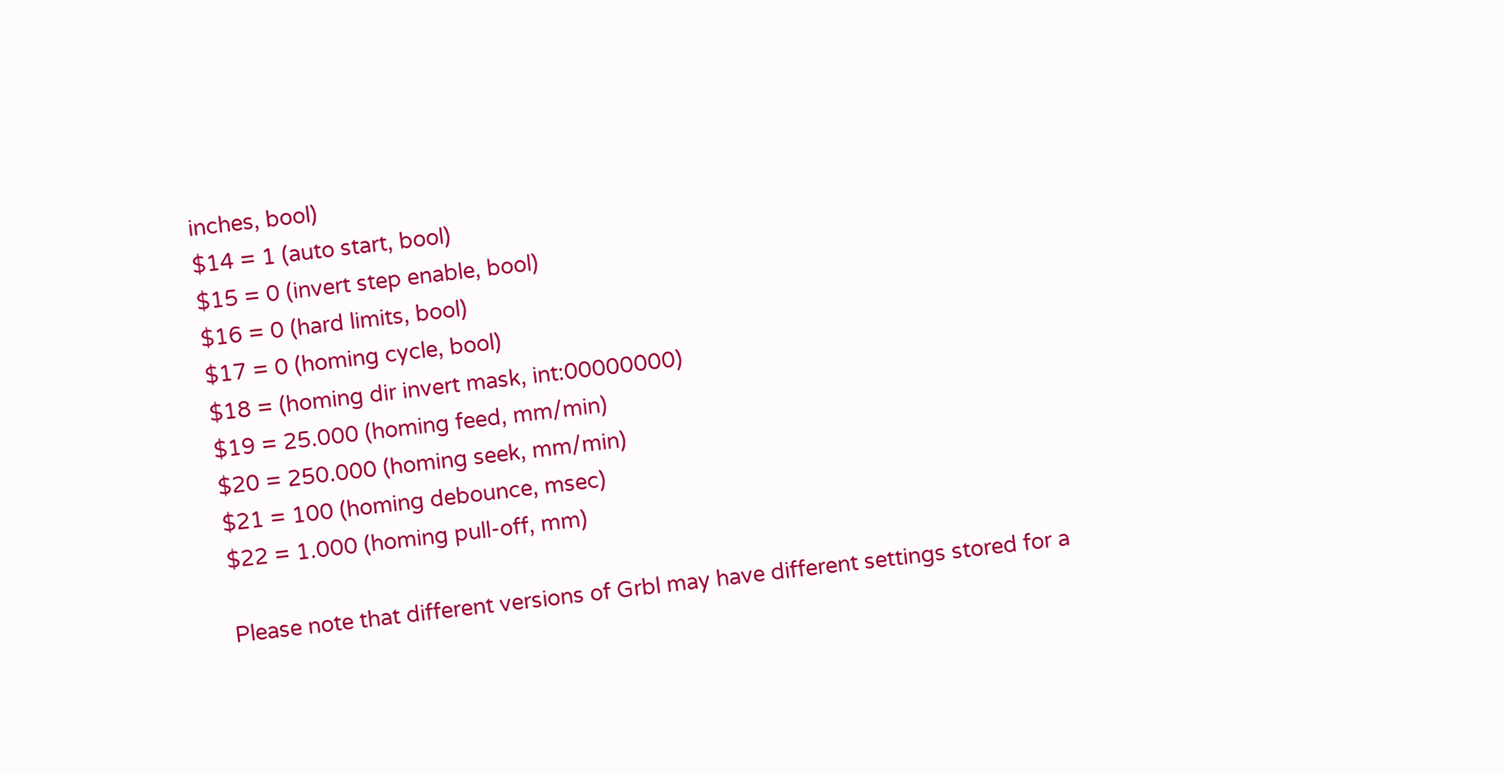inches, bool)
$14 = 1 (auto start, bool)
$15 = 0 (invert step enable, bool)
$16 = 0 (hard limits, bool)
$17 = 0 (homing cycle, bool)
$18 = (homing dir invert mask, int:00000000)
$19 = 25.000 (homing feed, mm/min)
$20 = 250.000 (homing seek, mm/min)
$21 = 100 (homing debounce, msec)
$22 = 1.000 (homing pull-off, mm)

Please note that different versions of Grbl may have different settings stored for a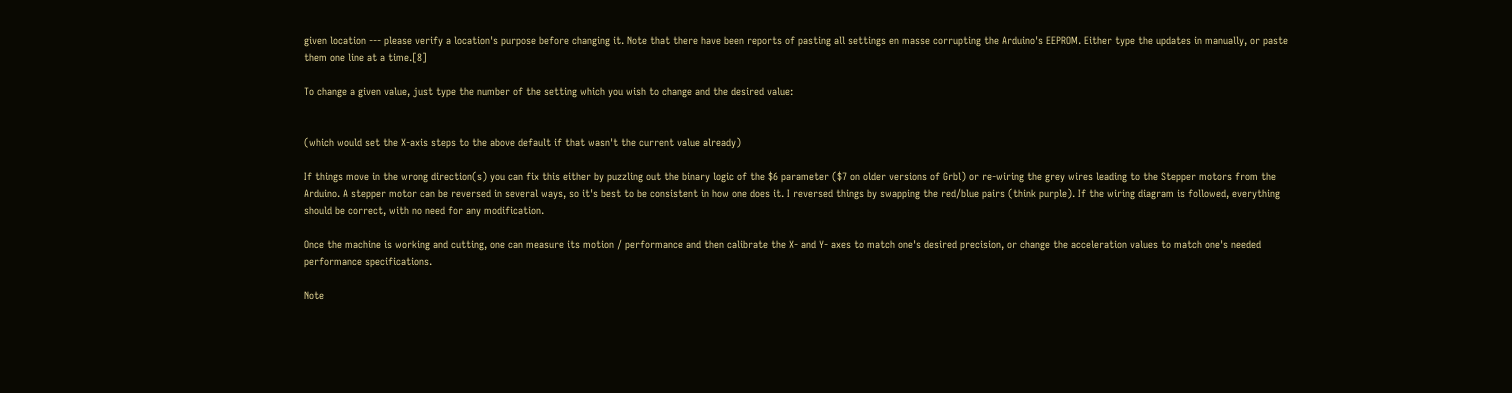given location --- please verify a location's purpose before changing it. Note that there have been reports of pasting all settings en masse corrupting the Arduino's EEPROM. Either type the updates in manually, or paste them one line at a time.[8]

To change a given value, just type the number of the setting which you wish to change and the desired value:


(which would set the X-axis steps to the above default if that wasn't the current value already)

If things move in the wrong direction(s) you can fix this either by puzzling out the binary logic of the $6 parameter ($7 on older versions of Grbl) or re-wiring the grey wires leading to the Stepper motors from the Arduino. A stepper motor can be reversed in several ways, so it's best to be consistent in how one does it. I reversed things by swapping the red/blue pairs (think purple). If the wiring diagram is followed, everything should be correct, with no need for any modification.

Once the machine is working and cutting, one can measure its motion / performance and then calibrate the X- and Y- axes to match one's desired precision, or change the acceleration values to match one's needed performance specifications.

Note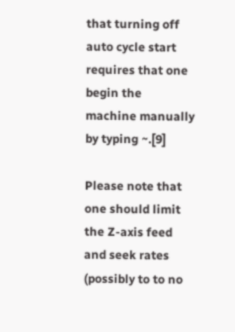that turning off auto cycle start requires that one begin the machine manually by typing ~.[9]

Please note that one should limit the Z-axis feed and seek rates (possibly to to no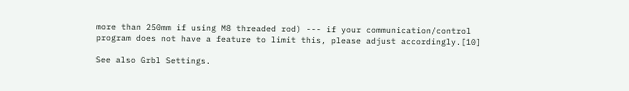more than 250mm if using M8 threaded rod) --- if your communication/control program does not have a feature to limit this, please adjust accordingly.[10]

See also Grbl Settings.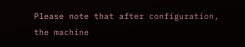Please note that after configuration, the machine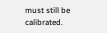must still be calibrated.